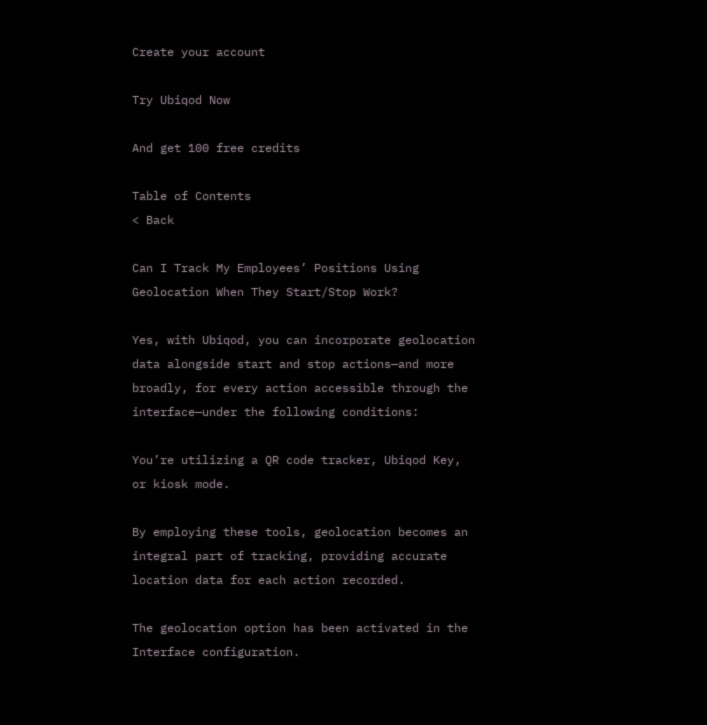Create your account

Try Ubiqod Now

And get 100 free credits

Table of Contents
< Back

Can I Track My Employees’ Positions Using Geolocation When They Start/Stop Work?

Yes, with Ubiqod, you can incorporate geolocation data alongside start and stop actions—and more broadly, for every action accessible through the interface—under the following conditions:

You’re utilizing a QR code tracker, Ubiqod Key, or kiosk mode.

By employing these tools, geolocation becomes an integral part of tracking, providing accurate location data for each action recorded.

The geolocation option has been activated in the Interface configuration.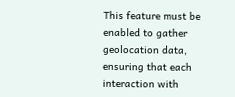This feature must be enabled to gather geolocation data, ensuring that each interaction with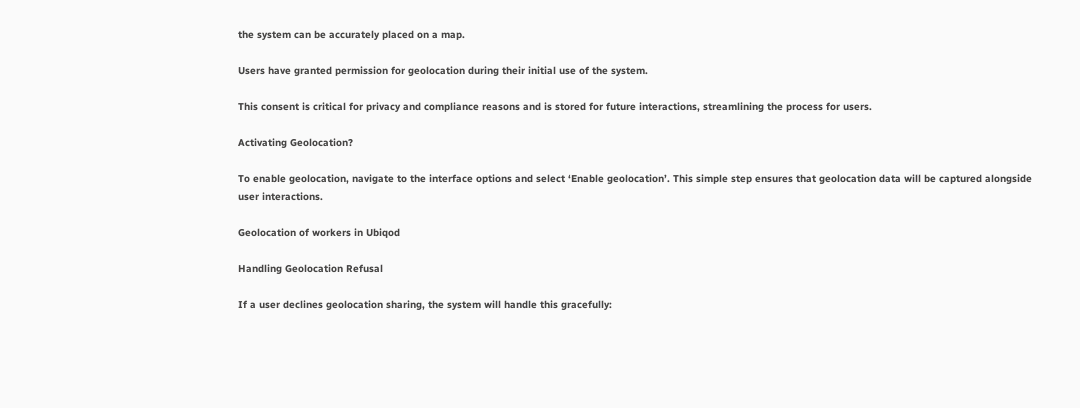the system can be accurately placed on a map.

Users have granted permission for geolocation during their initial use of the system.

This consent is critical for privacy and compliance reasons and is stored for future interactions, streamlining the process for users.

Activating Geolocation?

To enable geolocation, navigate to the interface options and select ‘Enable geolocation’. This simple step ensures that geolocation data will be captured alongside user interactions.

Geolocation of workers in Ubiqod

Handling Geolocation Refusal

If a user declines geolocation sharing, the system will handle this gracefully: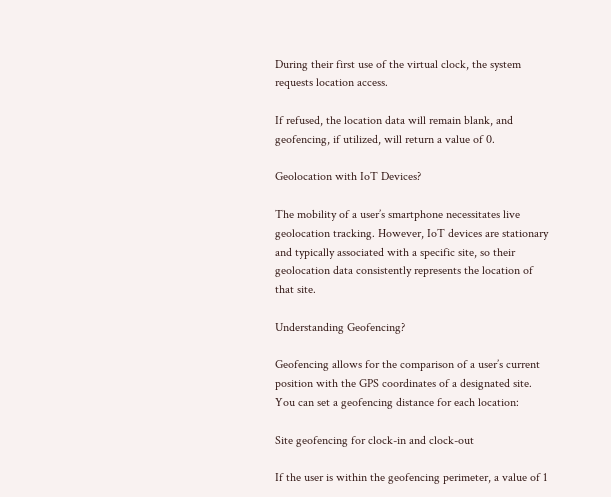During their first use of the virtual clock, the system requests location access.

If refused, the location data will remain blank, and geofencing, if utilized, will return a value of 0.

Geolocation with IoT Devices?

The mobility of a user’s smartphone necessitates live geolocation tracking. However, IoT devices are stationary and typically associated with a specific site, so their geolocation data consistently represents the location of that site.

Understanding Geofencing?

Geofencing allows for the comparison of a user’s current position with the GPS coordinates of a designated site. You can set a geofencing distance for each location:

Site geofencing for clock-in and clock-out

If the user is within the geofencing perimeter, a value of 1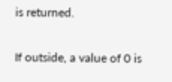is returned.

If outside, a value of 0 is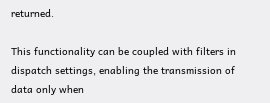returned.

This functionality can be coupled with filters in dispatch settings, enabling the transmission of data only when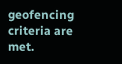geofencing criteria are met.